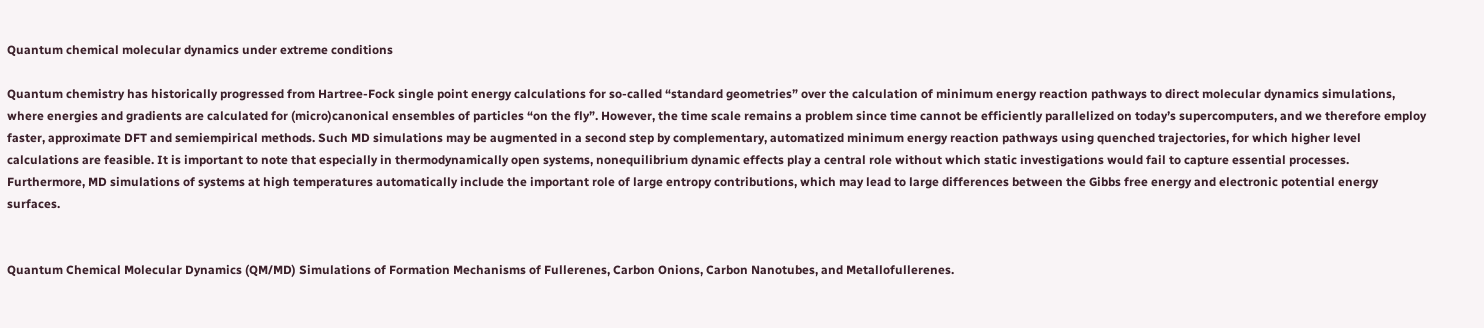Quantum chemical molecular dynamics under extreme conditions

Quantum chemistry has historically progressed from Hartree-Fock single point energy calculations for so-called “standard geometries” over the calculation of minimum energy reaction pathways to direct molecular dynamics simulations, where energies and gradients are calculated for (micro)canonical ensembles of particles “on the fly”. However, the time scale remains a problem since time cannot be efficiently parallelized on today’s supercomputers, and we therefore employ faster, approximate DFT and semiempirical methods. Such MD simulations may be augmented in a second step by complementary, automatized minimum energy reaction pathways using quenched trajectories, for which higher level calculations are feasible. It is important to note that especially in thermodynamically open systems, nonequilibrium dynamic effects play a central role without which static investigations would fail to capture essential processes. Furthermore, MD simulations of systems at high temperatures automatically include the important role of large entropy contributions, which may lead to large differences between the Gibbs free energy and electronic potential energy surfaces.


Quantum Chemical Molecular Dynamics (QM/MD) Simulations of Formation Mechanisms of Fullerenes, Carbon Onions, Carbon Nanotubes, and Metallofullerenes.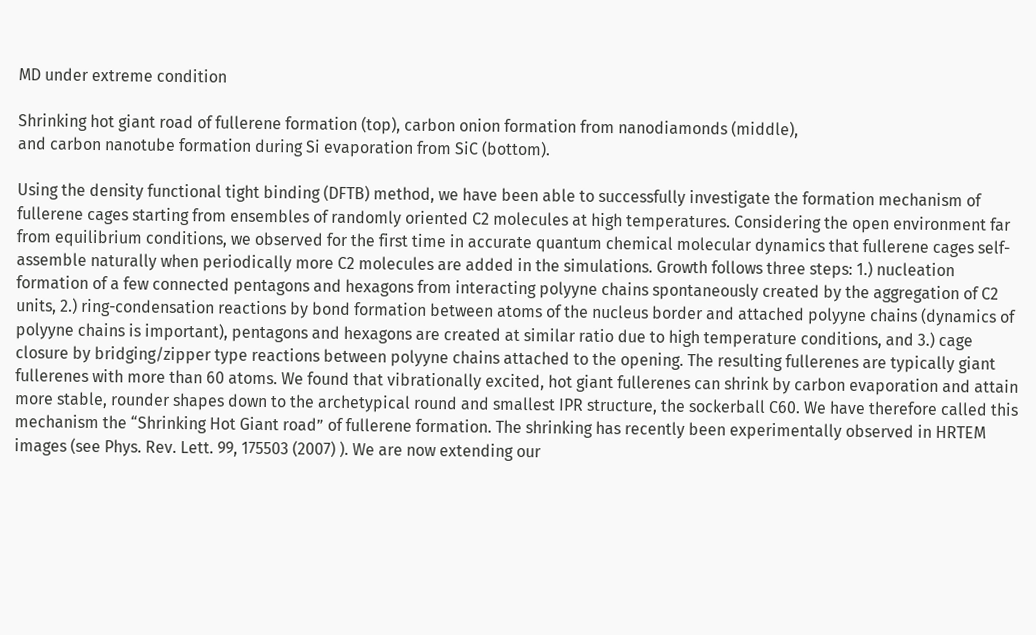MD under extreme condition

Shrinking hot giant road of fullerene formation (top), carbon onion formation from nanodiamonds (middle),
and carbon nanotube formation during Si evaporation from SiC (bottom).

Using the density functional tight binding (DFTB) method, we have been able to successfully investigate the formation mechanism of fullerene cages starting from ensembles of randomly oriented C2 molecules at high temperatures. Considering the open environment far from equilibrium conditions, we observed for the first time in accurate quantum chemical molecular dynamics that fullerene cages self-assemble naturally when periodically more C2 molecules are added in the simulations. Growth follows three steps: 1.) nucleation formation of a few connected pentagons and hexagons from interacting polyyne chains spontaneously created by the aggregation of C2 units, 2.) ring-condensation reactions by bond formation between atoms of the nucleus border and attached polyyne chains (dynamics of polyyne chains is important), pentagons and hexagons are created at similar ratio due to high temperature conditions, and 3.) cage closure by bridging/zipper type reactions between polyyne chains attached to the opening. The resulting fullerenes are typically giant fullerenes with more than 60 atoms. We found that vibrationally excited, hot giant fullerenes can shrink by carbon evaporation and attain more stable, rounder shapes down to the archetypical round and smallest IPR structure, the sockerball C60. We have therefore called this mechanism the “Shrinking Hot Giant road” of fullerene formation. The shrinking has recently been experimentally observed in HRTEM images (see Phys. Rev. Lett. 99, 175503 (2007) ). We are now extending our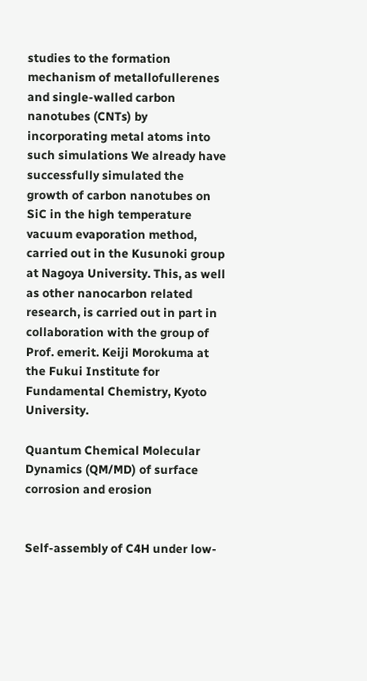studies to the formation mechanism of metallofullerenes and single-walled carbon nanotubes (CNTs) by incorporating metal atoms into such simulations We already have successfully simulated the growth of carbon nanotubes on SiC in the high temperature vacuum evaporation method, carried out in the Kusunoki group at Nagoya University. This, as well as other nanocarbon related research, is carried out in part in collaboration with the group of Prof. emerit. Keiji Morokuma at the Fukui Institute for Fundamental Chemistry, Kyoto University.

Quantum Chemical Molecular Dynamics (QM/MD) of surface corrosion and erosion


Self-assembly of C4H under low-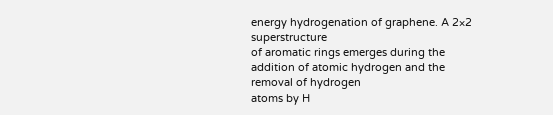energy hydrogenation of graphene. A 2×2 superstructure
of aromatic rings emerges during the addition of atomic hydrogen and the removal of hydrogen
atoms by H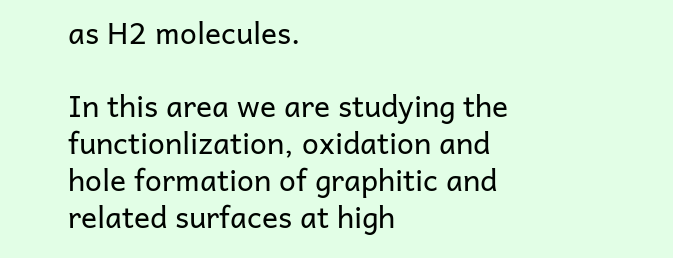as H2 molecules.

In this area we are studying the functionlization, oxidation and hole formation of graphitic and related surfaces at high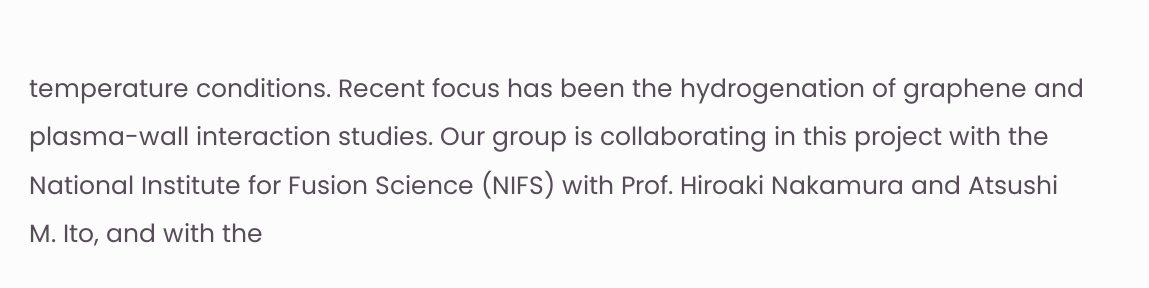temperature conditions. Recent focus has been the hydrogenation of graphene and plasma-wall interaction studies. Our group is collaborating in this project with the National Institute for Fusion Science (NIFS) with Prof. Hiroaki Nakamura and Atsushi M. Ito, and with the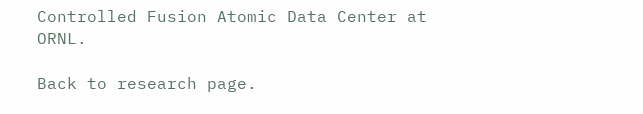Controlled Fusion Atomic Data Center at ORNL.

Back to research page.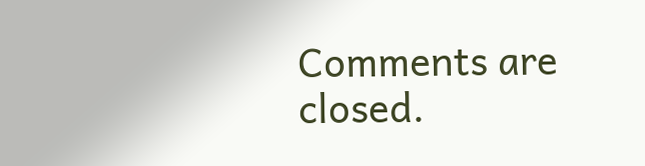Comments are closed.